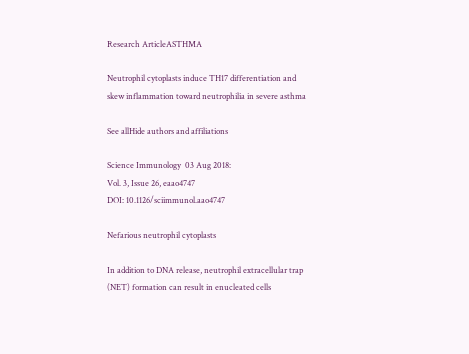Research ArticleASTHMA

Neutrophil cytoplasts induce TH17 differentiation and skew inflammation toward neutrophilia in severe asthma

See allHide authors and affiliations

Science Immunology  03 Aug 2018:
Vol. 3, Issue 26, eaao4747
DOI: 10.1126/sciimmunol.aao4747

Nefarious neutrophil cytoplasts

In addition to DNA release, neutrophil extracellular trap (NET) formation can result in enucleated cells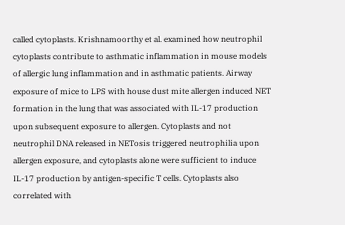called cytoplasts. Krishnamoorthy et al. examined how neutrophil cytoplasts contribute to asthmatic inflammation in mouse models of allergic lung inflammation and in asthmatic patients. Airway exposure of mice to LPS with house dust mite allergen induced NET formation in the lung that was associated with IL-17 production upon subsequent exposure to allergen. Cytoplasts and not neutrophil DNA released in NETosis triggered neutrophilia upon allergen exposure, and cytoplasts alone were sufficient to induce IL-17 production by antigen-specific T cells. Cytoplasts also correlated with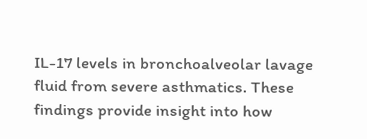IL-17 levels in bronchoalveolar lavage fluid from severe asthmatics. These findings provide insight into how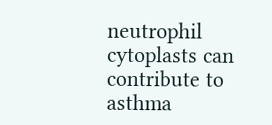neutrophil cytoplasts can contribute to asthma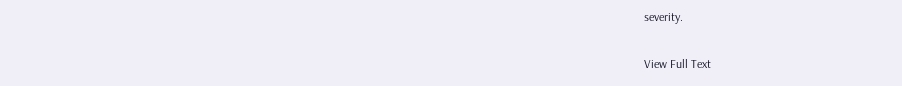severity.

View Full Text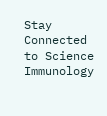Stay Connected to Science Immunology